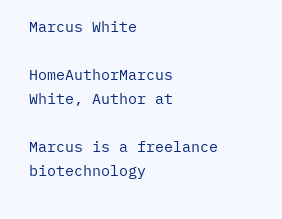Marcus White

HomeAuthorMarcus White, Author at

Marcus is a freelance biotechnology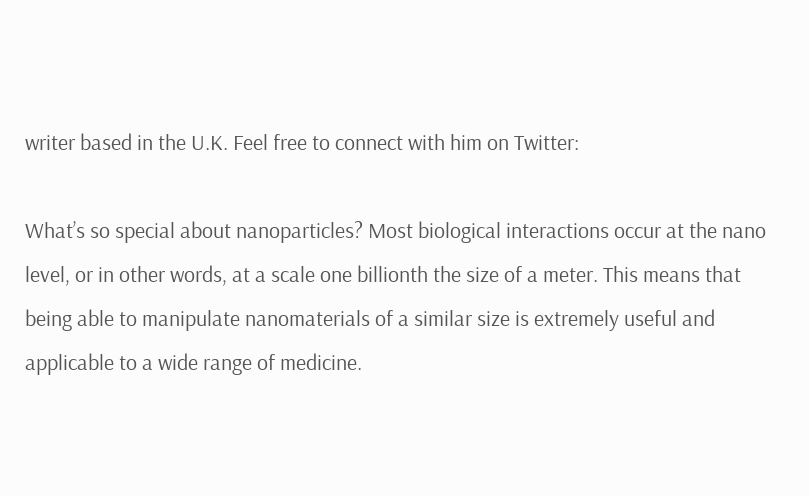writer based in the U.K. Feel free to connect with him on Twitter:

What’s so special about nanoparticles? Most biological interactions occur at the nano level, or in other words, at a scale one billionth the size of a meter. This means that being able to manipulate nanomaterials of a similar size is extremely useful and applicable to a wide range of medicine.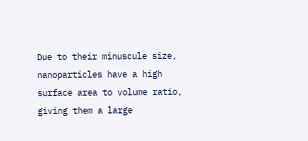Due to their minuscule size, nanoparticles have a high surface area to volume ratio, giving them a large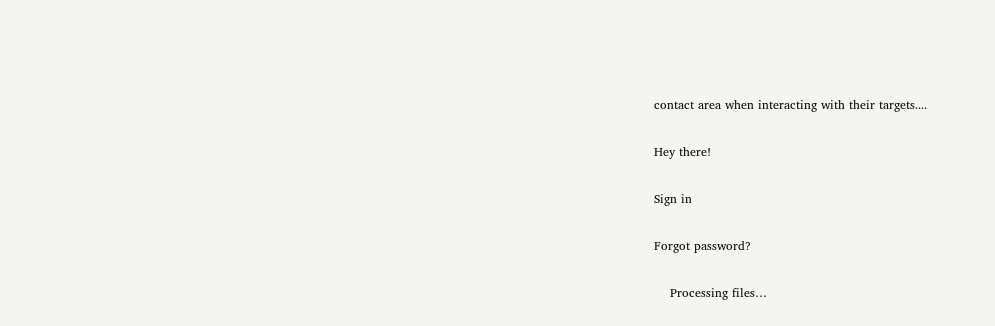contact area when interacting with their targets....

Hey there!

Sign in

Forgot password?

    Processing files…